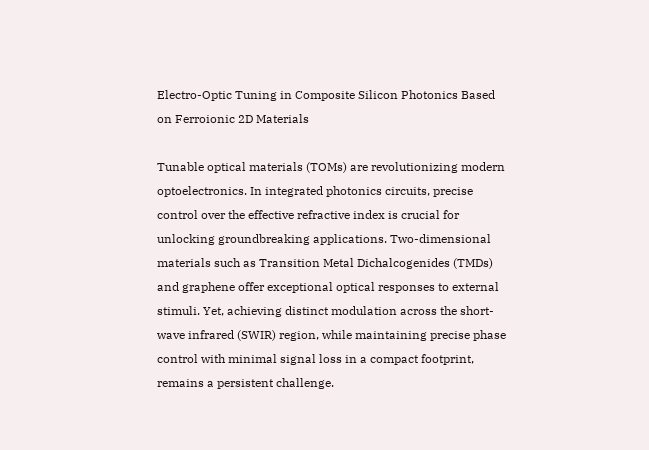Electro-Optic Tuning in Composite Silicon Photonics Based on Ferroionic 2D Materials

Tunable optical materials (TOMs) are revolutionizing modern optoelectronics. In integrated photonics circuits, precise control over the effective refractive index is crucial for unlocking groundbreaking applications. Two-dimensional materials such as Transition Metal Dichalcogenides (TMDs) and graphene offer exceptional optical responses to external stimuli. Yet, achieving distinct modulation across the short-wave infrared (SWIR) region, while maintaining precise phase control with minimal signal loss in a compact footprint, remains a persistent challenge.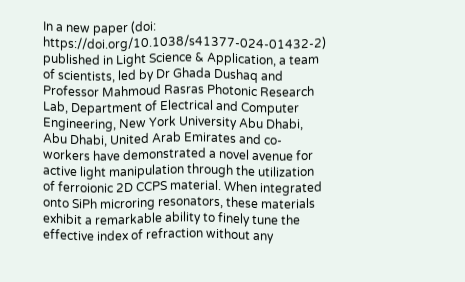In a new paper (doi: https://doi.org/10.1038/s41377-024-01432-2) published in Light Science & Application, a team of scientists, led by Dr Ghada Dushaq and Professor Mahmoud Rasras Photonic Research Lab, Department of Electrical and Computer Engineering, New York University Abu Dhabi, Abu Dhabi, United Arab Emirates and co-workers have demonstrated a novel avenue for active light manipulation through the utilization of ferroionic 2D CCPS material. When integrated onto SiPh microring resonators, these materials exhibit a remarkable ability to finely tune the effective index of refraction without any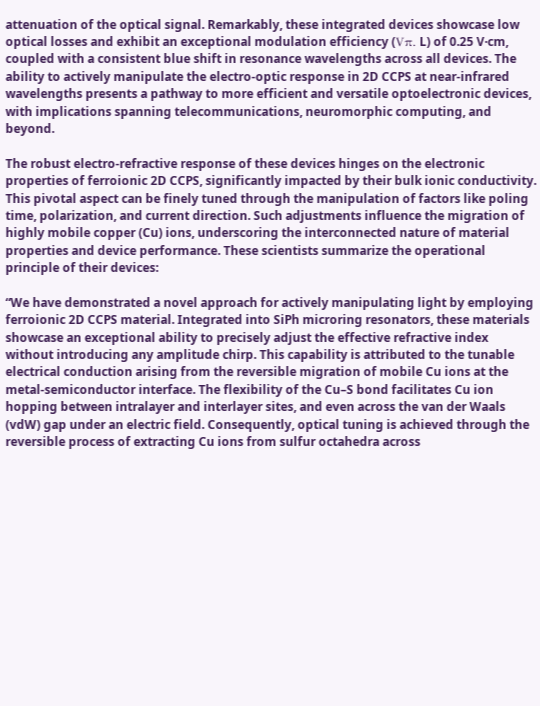attenuation of the optical signal. Remarkably, these integrated devices showcase low optical losses and exhibit an exceptional modulation efficiency (Vπ. L) of 0.25 V·cm, coupled with a consistent blue shift in resonance wavelengths across all devices. The ability to actively manipulate the electro-optic response in 2D CCPS at near-infrared wavelengths presents a pathway to more efficient and versatile optoelectronic devices, with implications spanning telecommunications, neuromorphic computing, and beyond.

The robust electro-refractive response of these devices hinges on the electronic properties of ferroionic 2D CCPS, significantly impacted by their bulk ionic conductivity. This pivotal aspect can be finely tuned through the manipulation of factors like poling time, polarization, and current direction. Such adjustments influence the migration of highly mobile copper (Cu) ions, underscoring the interconnected nature of material properties and device performance. These scientists summarize the operational principle of their devices:

“We have demonstrated a novel approach for actively manipulating light by employing ferroionic 2D CCPS material. Integrated into SiPh microring resonators, these materials showcase an exceptional ability to precisely adjust the effective refractive index without introducing any amplitude chirp. This capability is attributed to the tunable electrical conduction arising from the reversible migration of mobile Cu ions at the metal-semiconductor interface. The flexibility of the Cu–S bond facilitates Cu ion hopping between intralayer and interlayer sites, and even across the van der Waals (vdW) gap under an electric field. Consequently, optical tuning is achieved through the reversible process of extracting Cu ions from sulfur octahedra across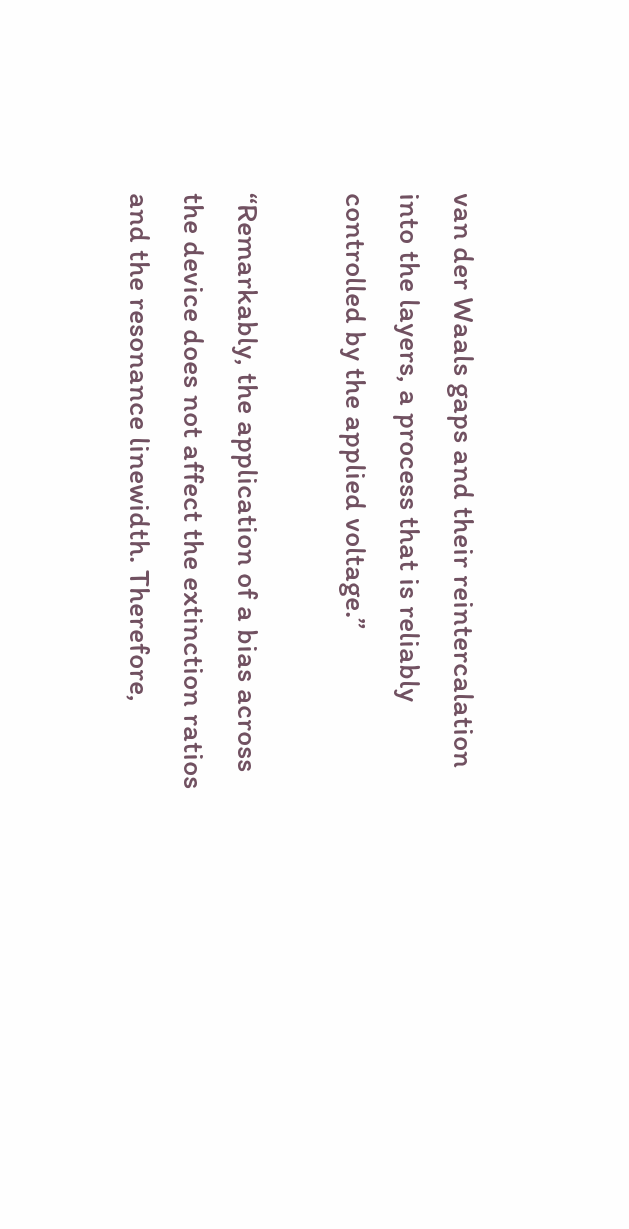van der Waals gaps and their reintercalation into the layers, a process that is reliably controlled by the applied voltage.”

“Remarkably, the application of a bias across the device does not affect the extinction ratios and the resonance linewidth. Therefore,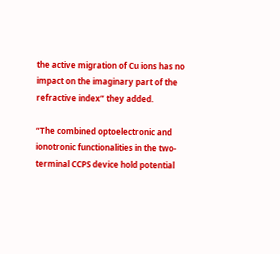the active migration of Cu ions has no impact on the imaginary part of the refractive index” they added.

“The combined optoelectronic and ionotronic functionalities in the two-terminal CCPS device hold potential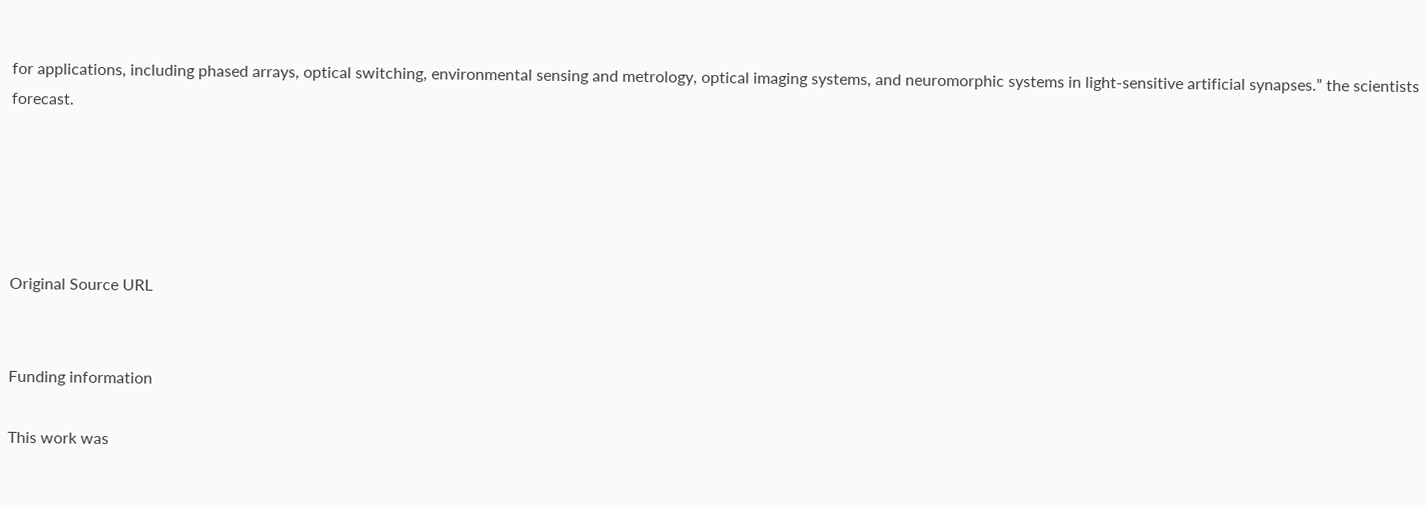for applications, including phased arrays, optical switching, environmental sensing and metrology, optical imaging systems, and neuromorphic systems in light-sensitive artificial synapses.” the scientists forecast.





Original Source URL


Funding information

This work was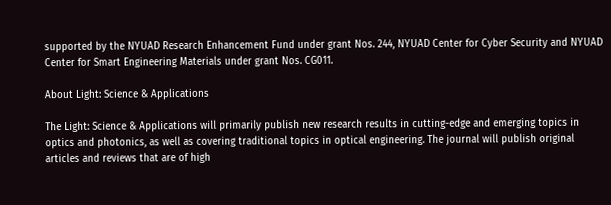supported by the NYUAD Research Enhancement Fund under grant Nos. 244, NYUAD Center for Cyber Security and NYUAD Center for Smart Engineering Materials under grant Nos. CG011.

About Light: Science & Applications

The Light: Science & Applications will primarily publish new research results in cutting-edge and emerging topics in optics and photonics, as well as covering traditional topics in optical engineering. The journal will publish original articles and reviews that are of high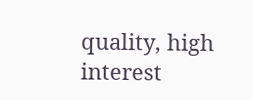quality, high interest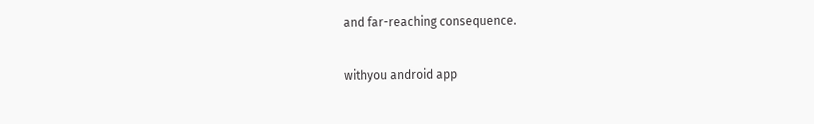and far-reaching consequence.

withyou android app